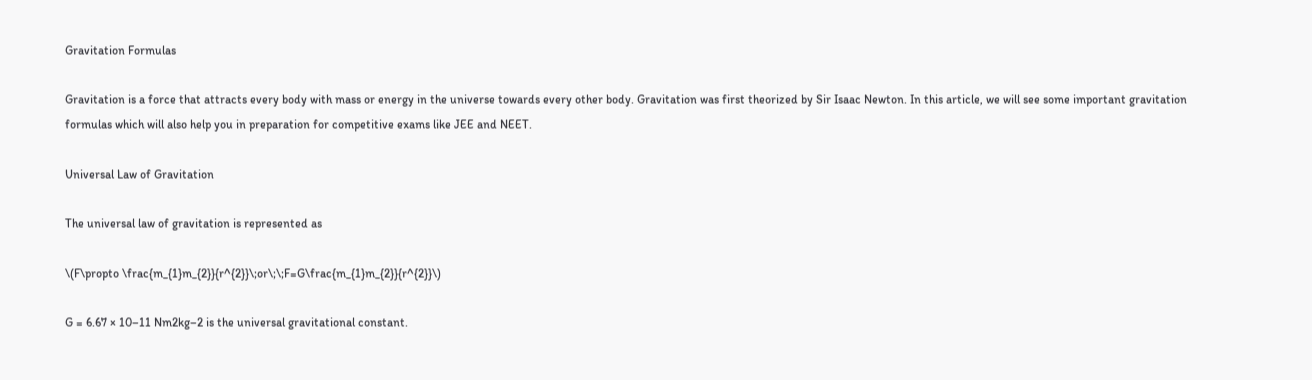Gravitation Formulas

Gravitation is a force that attracts every body with mass or energy in the universe towards every other body. Gravitation was first theorized by Sir Isaac Newton. In this article, we will see some important gravitation formulas which will also help you in preparation for competitive exams like JEE and NEET.

Universal Law of Gravitation

The universal law of gravitation is represented as

\(F\propto \frac{m_{1}m_{2}}{r^{2}}\;or\;\;F=G\frac{m_{1}m_{2}}{r^{2}}\)

G = 6.67 × 10–11 Nm2kg–2 is the universal gravitational constant.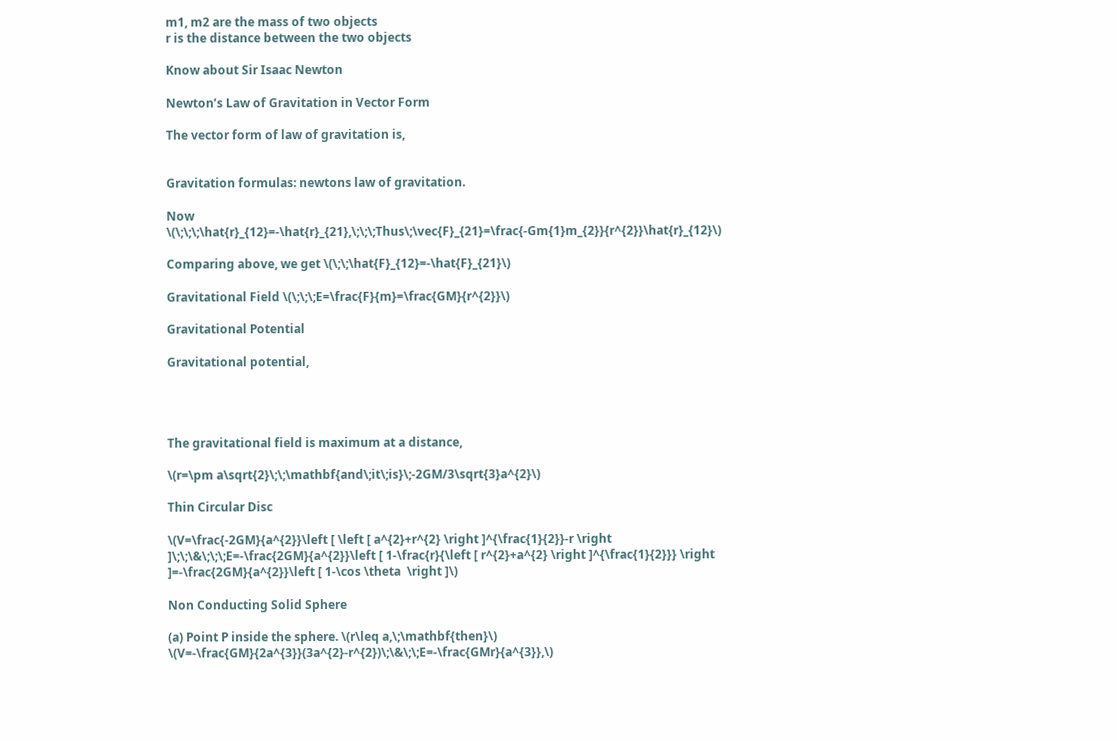m1, m2 are the mass of two objects
r is the distance between the two objects

Know about Sir Isaac Newton

Newton’s Law of Gravitation in Vector Form

The vector form of law of gravitation is,


Gravitation formulas: newtons law of gravitation.

Now \(\;\;\;\hat{r}_{12}=-\hat{r}_{21},\;\;\;Thus\;\vec{F}_{21}=\frac{-Gm{1}m_{2}}{r^{2}}\hat{r}_{12}\)

Comparing above, we get \(\;\;\hat{F}_{12}=-\hat{F}_{21}\)

Gravitational Field \(\;\;\;E=\frac{F}{m}=\frac{GM}{r^{2}}\)

Gravitational Potential

Gravitational potential,




The gravitational field is maximum at a distance,

\(r=\pm a\sqrt{2}\;\;\mathbf{and\;it\;is}\;-2GM/3\sqrt{3}a^{2}\)

Thin Circular Disc

\(V=\frac{-2GM}{a^{2}}\left [ \left [ a^{2}+r^{2} \right ]^{\frac{1}{2}}-r \right ]\;\;\&\;\;\;E=-\frac{2GM}{a^{2}}\left [ 1-\frac{r}{\left [ r^{2}+a^{2} \right ]^{\frac{1}{2}}} \right ]=-\frac{2GM}{a^{2}}\left [ 1-\cos \theta  \right ]\)

Non Conducting Solid Sphere

(a) Point P inside the sphere. \(r\leq a,\;\mathbf{then}\) \(V=-\frac{GM}{2a^{3}}(3a^{2}-r^{2})\;\&\;\;E=-\frac{GMr}{a^{3}},\)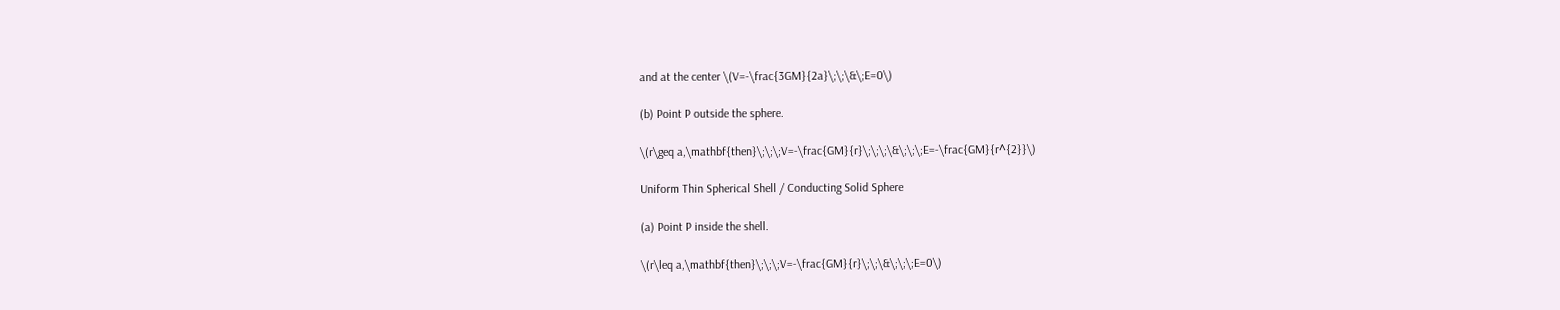and at the center \(V=-\frac{3GM}{2a}\;\;\&\;E=0\)

(b) Point P outside the sphere.

\(r\geq a,\mathbf{then}\;\;\;V=-\frac{GM}{r}\;\;\;\&\;\;\;E=-\frac{GM}{r^{2}}\)

Uniform Thin Spherical Shell / Conducting Solid Sphere

(a) Point P inside the shell.

\(r\leq a,\mathbf{then}\;\;\;V=-\frac{GM}{r}\;\;\&\;\;\;E=0\)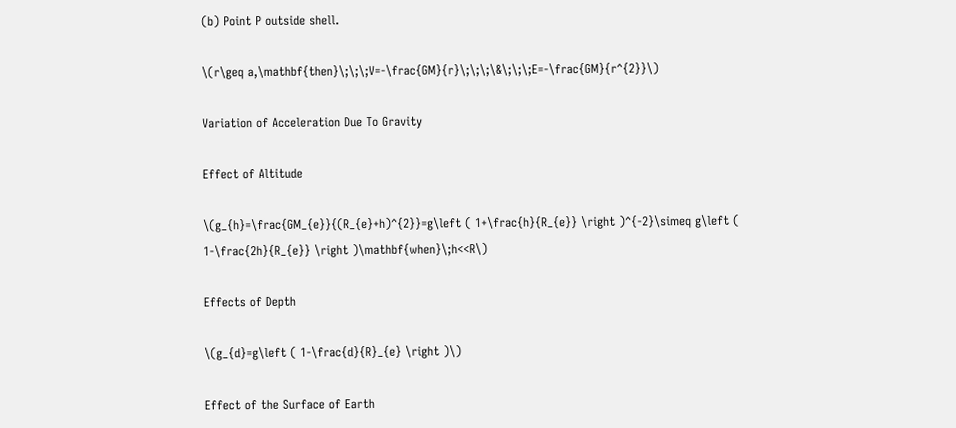(b) Point P outside shell.

\(r\geq a,\mathbf{then}\;\;\;V=-\frac{GM}{r}\;\;\;\&\;\;\;E=-\frac{GM}{r^{2}}\)

Variation of Acceleration Due To Gravity

Effect of Altitude

\(g_{h}=\frac{GM_{e}}{(R_{e}+h)^{2}}=g\left ( 1+\frac{h}{R_{e}} \right )^{-2}\simeq g\left ( 1-\frac{2h}{R_{e}} \right )\mathbf{when}\;h<<R\)

Effects of Depth

\(g_{d}=g\left ( 1-\frac{d}{R}_{e} \right )\)

Effect of the Surface of Earth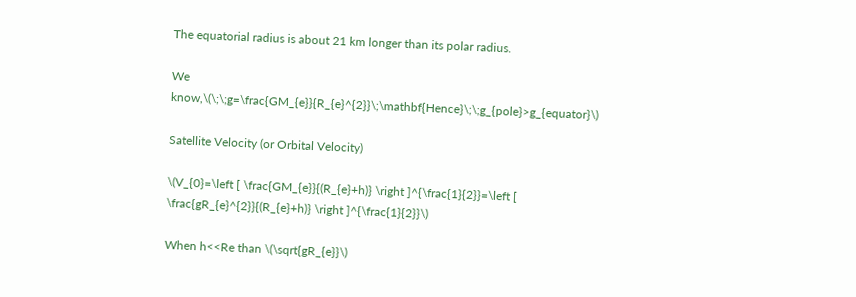The equatorial radius is about 21 km longer than its polar radius.

We know,\(\;\;g=\frac{GM_{e}}{R_{e}^{2}}\;\mathbf{Hence}\;\;g_{pole}>g_{equator}\)

Satellite Velocity (or Orbital Velocity)

\(V_{0}=\left [ \frac{GM_{e}}{(R_{e}+h)} \right ]^{\frac{1}{2}}=\left [ \frac{gR_{e}^{2}}{(R_{e}+h)} \right ]^{\frac{1}{2}}\)

When h<<Re than \(\sqrt{gR_{e}}\)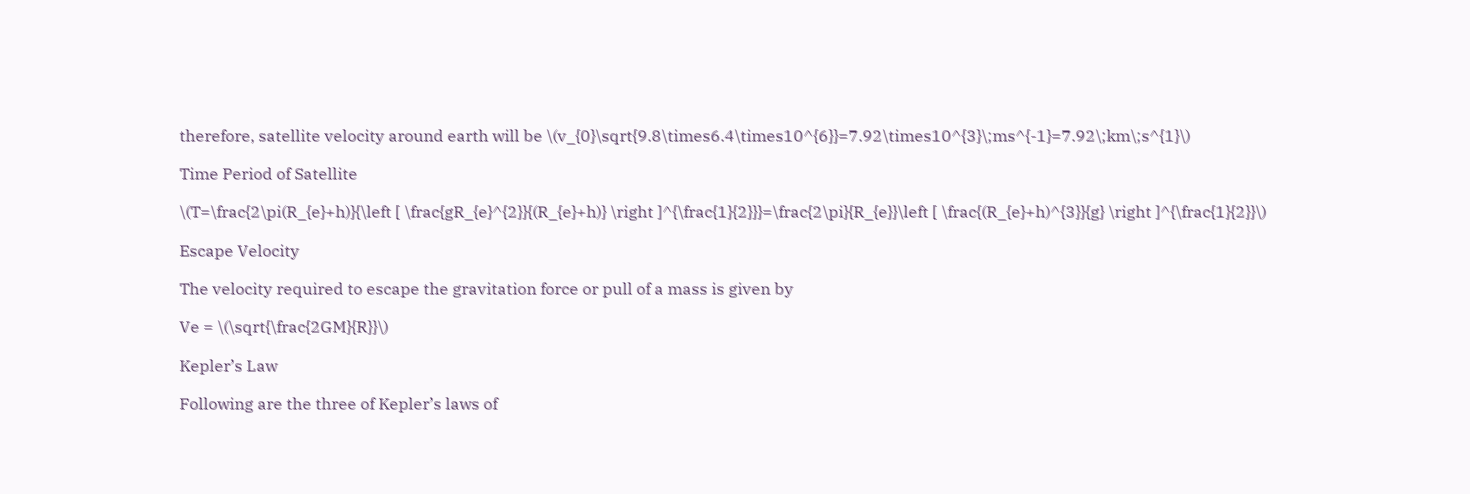therefore, satellite velocity around earth will be \(v_{0}\sqrt{9.8\times6.4\times10^{6}}=7.92\times10^{3}\;ms^{-1}=7.92\;km\;s^{1}\)

Time Period of Satellite

\(T=\frac{2\pi(R_{e}+h)}{\left [ \frac{gR_{e}^{2}}{(R_{e}+h)} \right ]^{\frac{1}{2}}}=\frac{2\pi}{R_{e}}\left [ \frac{(R_{e}+h)^{3}}{g} \right ]^{\frac{1}{2}}\)

Escape Velocity

The velocity required to escape the gravitation force or pull of a mass is given by

Ve = \(\sqrt{\frac{2GM}{R}}\)

Kepler’s Law

Following are the three of Kepler’s laws of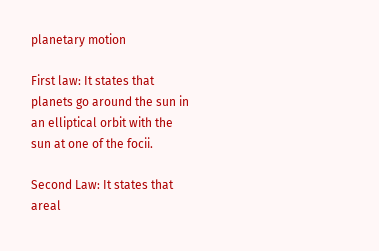planetary motion

First law: It states that planets go around the sun in an elliptical orbit with the sun at one of the focii.

Second Law: It states that areal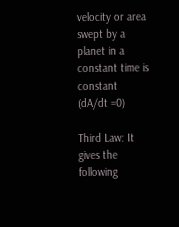velocity or area swept by a planet in a constant time is constant (dA/dt =0)

Third Law: It gives the following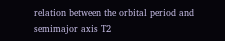relation between the orbital period and semimajor axis T2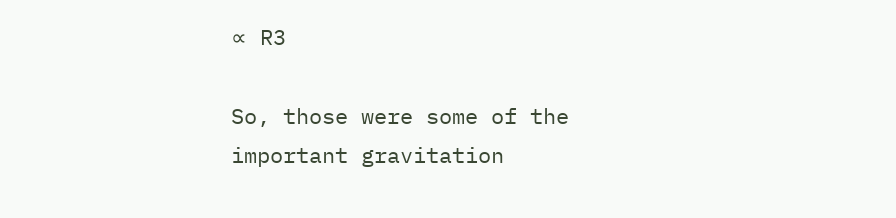∝ R3

So, those were some of the important gravitation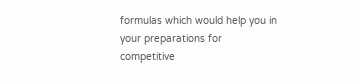formulas which would help you in your preparations for competitive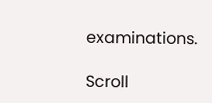examinations.

Scroll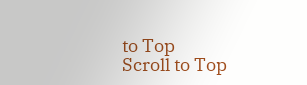to Top
Scroll to Top